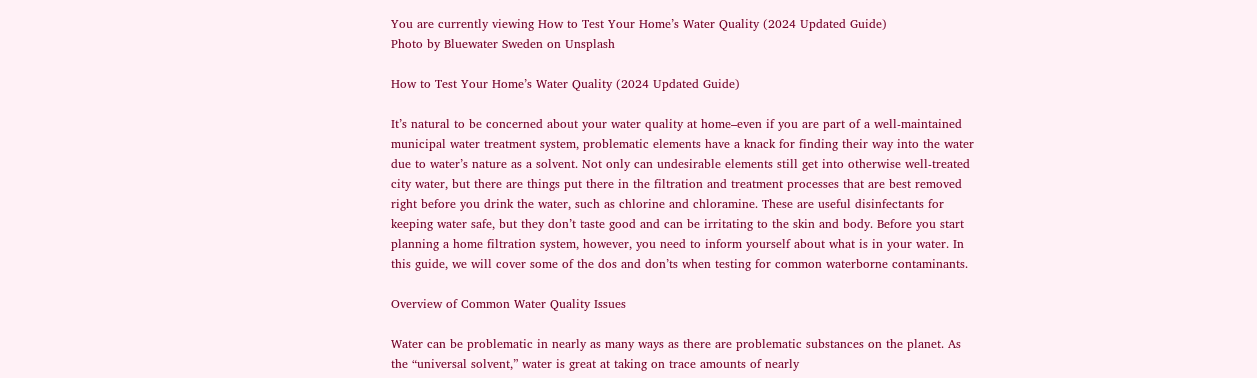You are currently viewing How to Test Your Home’s Water Quality (2024 Updated Guide)
Photo by Bluewater Sweden on Unsplash

How to Test Your Home’s Water Quality (2024 Updated Guide)

It’s natural to be concerned about your water quality at home–even if you are part of a well-maintained municipal water treatment system, problematic elements have a knack for finding their way into the water due to water’s nature as a solvent. Not only can undesirable elements still get into otherwise well-treated city water, but there are things put there in the filtration and treatment processes that are best removed right before you drink the water, such as chlorine and chloramine. These are useful disinfectants for keeping water safe, but they don’t taste good and can be irritating to the skin and body. Before you start planning a home filtration system, however, you need to inform yourself about what is in your water. In this guide, we will cover some of the dos and don’ts when testing for common waterborne contaminants.

Overview of Common Water Quality Issues

Water can be problematic in nearly as many ways as there are problematic substances on the planet. As the “universal solvent,” water is great at taking on trace amounts of nearly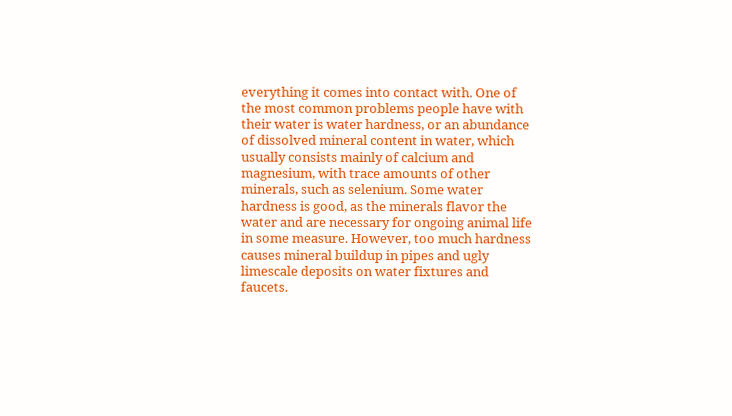everything it comes into contact with. One of the most common problems people have with their water is water hardness, or an abundance of dissolved mineral content in water, which usually consists mainly of calcium and magnesium, with trace amounts of other minerals, such as selenium. Some water hardness is good, as the minerals flavor the water and are necessary for ongoing animal life in some measure. However, too much hardness causes mineral buildup in pipes and ugly limescale deposits on water fixtures and faucets.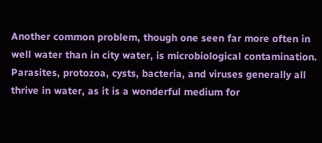Another common problem, though one seen far more often in well water than in city water, is microbiological contamination. Parasites, protozoa, cysts, bacteria, and viruses generally all thrive in water, as it is a wonderful medium for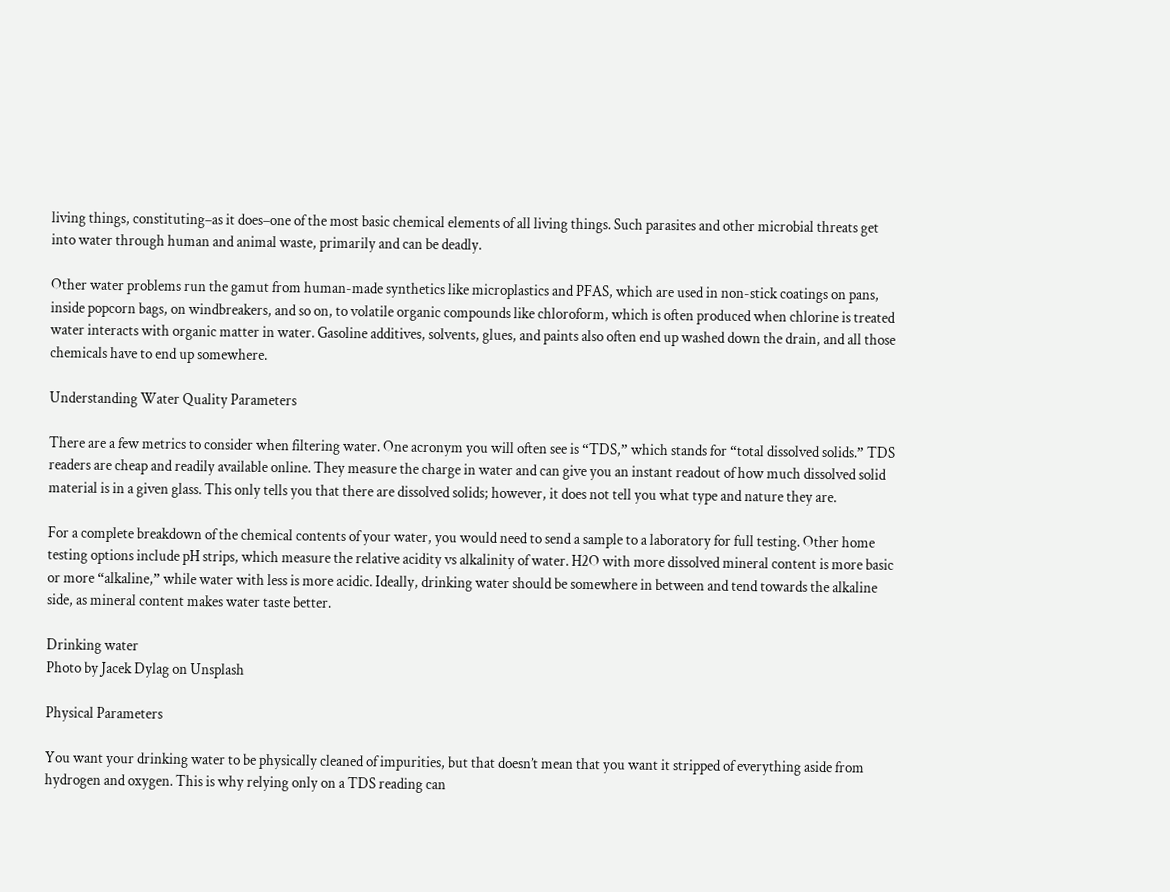living things, constituting–as it does–one of the most basic chemical elements of all living things. Such parasites and other microbial threats get into water through human and animal waste, primarily and can be deadly.

Other water problems run the gamut from human-made synthetics like microplastics and PFAS, which are used in non-stick coatings on pans, inside popcorn bags, on windbreakers, and so on, to volatile organic compounds like chloroform, which is often produced when chlorine is treated water interacts with organic matter in water. Gasoline additives, solvents, glues, and paints also often end up washed down the drain, and all those chemicals have to end up somewhere.

Understanding Water Quality Parameters

There are a few metrics to consider when filtering water. One acronym you will often see is “TDS,” which stands for “total dissolved solids.” TDS readers are cheap and readily available online. They measure the charge in water and can give you an instant readout of how much dissolved solid material is in a given glass. This only tells you that there are dissolved solids; however, it does not tell you what type and nature they are.

For a complete breakdown of the chemical contents of your water, you would need to send a sample to a laboratory for full testing. Other home testing options include pH strips, which measure the relative acidity vs alkalinity of water. H2O with more dissolved mineral content is more basic or more “alkaline,” while water with less is more acidic. Ideally, drinking water should be somewhere in between and tend towards the alkaline side, as mineral content makes water taste better.

Drinking water
Photo by Jacek Dylag on Unsplash

Physical Parameters

You want your drinking water to be physically cleaned of impurities, but that doesn’t mean that you want it stripped of everything aside from hydrogen and oxygen. This is why relying only on a TDS reading can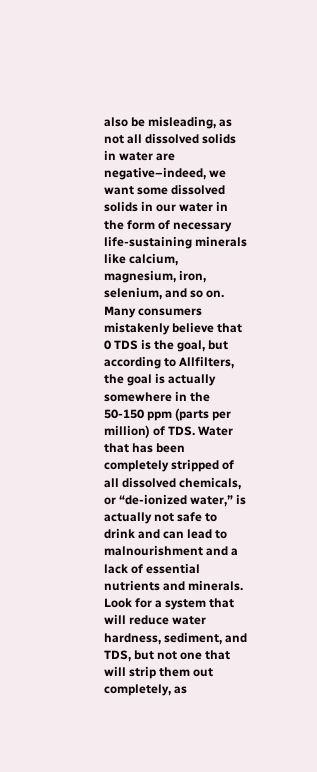also be misleading, as not all dissolved solids in water are negative–indeed, we want some dissolved solids in our water in the form of necessary life-sustaining minerals like calcium, magnesium, iron, selenium, and so on. Many consumers mistakenly believe that 0 TDS is the goal, but according to Allfilters, the goal is actually somewhere in the 50-150 ppm (parts per million) of TDS. Water that has been completely stripped of all dissolved chemicals, or “de-ionized water,” is actually not safe to drink and can lead to malnourishment and a lack of essential nutrients and minerals. Look for a system that will reduce water hardness, sediment, and TDS, but not one that will strip them out completely, as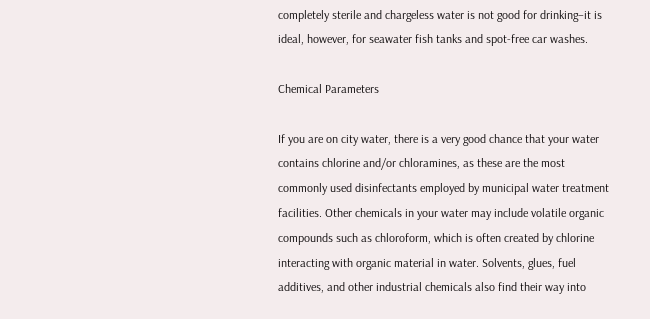completely sterile and chargeless water is not good for drinking–it is ideal, however, for seawater fish tanks and spot-free car washes.

Chemical Parameters

If you are on city water, there is a very good chance that your water contains chlorine and/or chloramines, as these are the most commonly used disinfectants employed by municipal water treatment facilities. Other chemicals in your water may include volatile organic compounds such as chloroform, which is often created by chlorine interacting with organic material in water. Solvents, glues, fuel additives, and other industrial chemicals also find their way into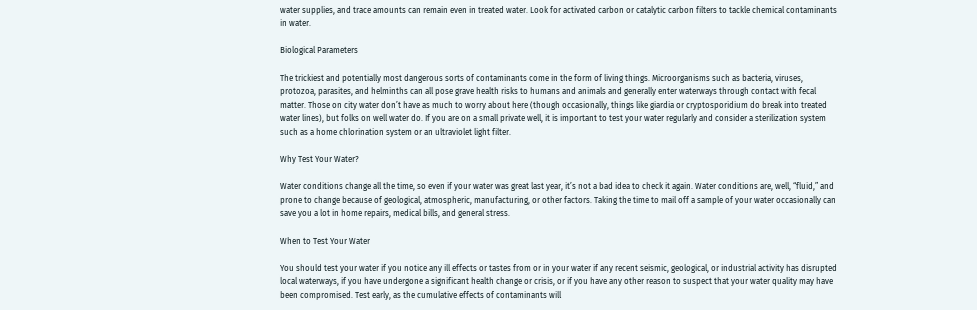water supplies, and trace amounts can remain even in treated water. Look for activated carbon or catalytic carbon filters to tackle chemical contaminants in water.

Biological Parameters

The trickiest and potentially most dangerous sorts of contaminants come in the form of living things. Microorganisms such as bacteria, viruses, protozoa, parasites, and helminths can all pose grave health risks to humans and animals and generally enter waterways through contact with fecal matter. Those on city water don’t have as much to worry about here (though occasionally, things like giardia or cryptosporidium do break into treated water lines), but folks on well water do. If you are on a small private well, it is important to test your water regularly and consider a sterilization system such as a home chlorination system or an ultraviolet light filter.

Why Test Your Water?

Water conditions change all the time, so even if your water was great last year, it’s not a bad idea to check it again. Water conditions are, well, “fluid,” and prone to change because of geological, atmospheric, manufacturing, or other factors. Taking the time to mail off a sample of your water occasionally can save you a lot in home repairs, medical bills, and general stress.

When to Test Your Water

You should test your water if you notice any ill effects or tastes from or in your water if any recent seismic, geological, or industrial activity has disrupted local waterways, if you have undergone a significant health change or crisis, or if you have any other reason to suspect that your water quality may have been compromised. Test early, as the cumulative effects of contaminants will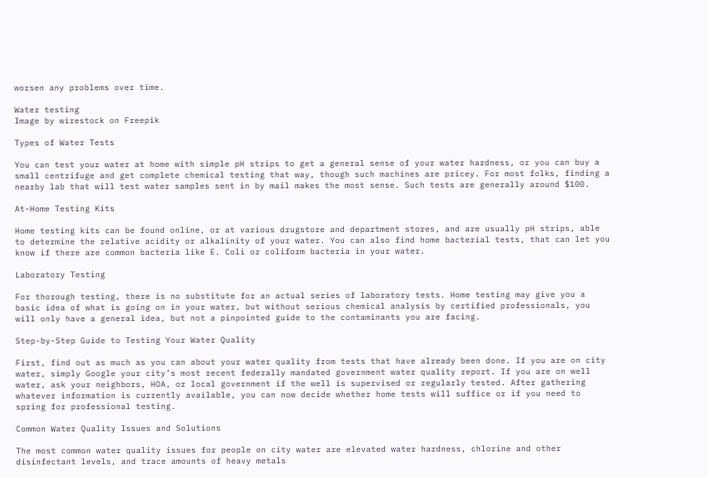worsen any problems over time.

Water testing
Image by wirestock on Freepik

Types of Water Tests

You can test your water at home with simple pH strips to get a general sense of your water hardness, or you can buy a small centrifuge and get complete chemical testing that way, though such machines are pricey. For most folks, finding a nearby lab that will test water samples sent in by mail makes the most sense. Such tests are generally around $100.

At-Home Testing Kits

Home testing kits can be found online, or at various drugstore and department stores, and are usually pH strips, able to determine the relative acidity or alkalinity of your water. You can also find home bacterial tests, that can let you know if there are common bacteria like E. Coli or coliform bacteria in your water.

Laboratory Testing

For thorough testing, there is no substitute for an actual series of laboratory tests. Home testing may give you a basic idea of what is going on in your water, but without serious chemical analysis by certified professionals, you will only have a general idea, but not a pinpointed guide to the contaminants you are facing.

Step-by-Step Guide to Testing Your Water Quality

First, find out as much as you can about your water quality from tests that have already been done. If you are on city water, simply Google your city’s most recent federally mandated government water quality report. If you are on well water, ask your neighbors, HOA, or local government if the well is supervised or regularly tested. After gathering whatever information is currently available, you can now decide whether home tests will suffice or if you need to spring for professional testing.

Common Water Quality Issues and Solutions

The most common water quality issues for people on city water are elevated water hardness, chlorine and other disinfectant levels, and trace amounts of heavy metals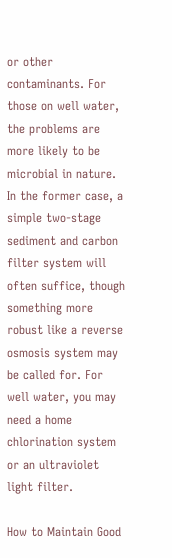or other contaminants. For those on well water, the problems are more likely to be microbial in nature. In the former case, a simple two-stage sediment and carbon filter system will often suffice, though something more robust like a reverse osmosis system may be called for. For well water, you may need a home chlorination system or an ultraviolet light filter.

How to Maintain Good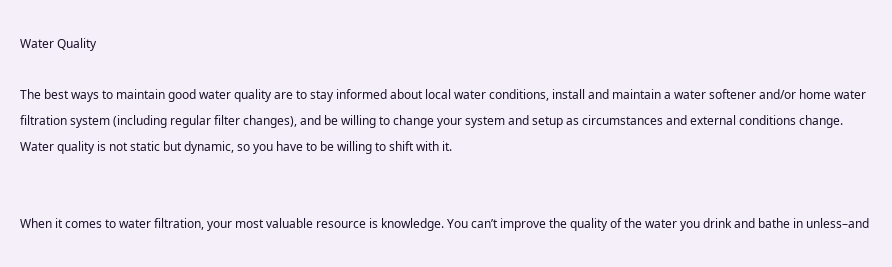Water Quality

The best ways to maintain good water quality are to stay informed about local water conditions, install and maintain a water softener and/or home water filtration system (including regular filter changes), and be willing to change your system and setup as circumstances and external conditions change. Water quality is not static but dynamic, so you have to be willing to shift with it.


When it comes to water filtration, your most valuable resource is knowledge. You can’t improve the quality of the water you drink and bathe in unless–and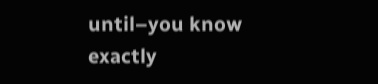until–you know exactly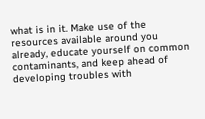what is in it. Make use of the resources available around you already, educate yourself on common contaminants, and keep ahead of developing troubles with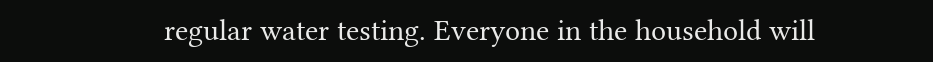regular water testing. Everyone in the household will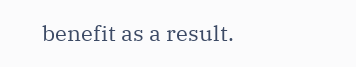benefit as a result.